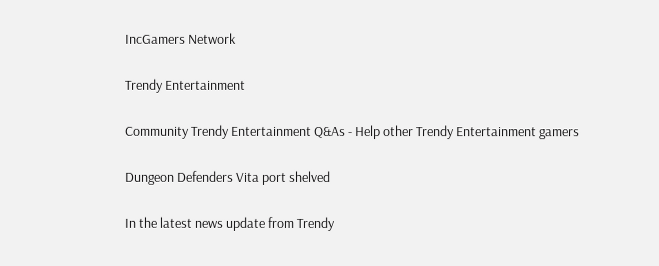IncGamers Network

Trendy Entertainment

Community Trendy Entertainment Q&As - Help other Trendy Entertainment gamers

Dungeon Defenders Vita port shelved

In the latest news update from Trendy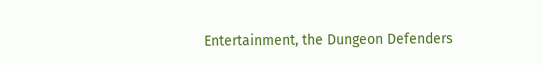Entertainment, the Dungeon Defenders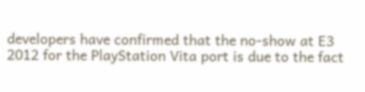developers have confirmed that the no-show at E3 2012 for the PlayStation Vita port is due to the fact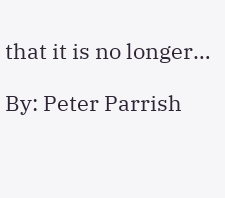that it is no longer…

By: Peter Parrish